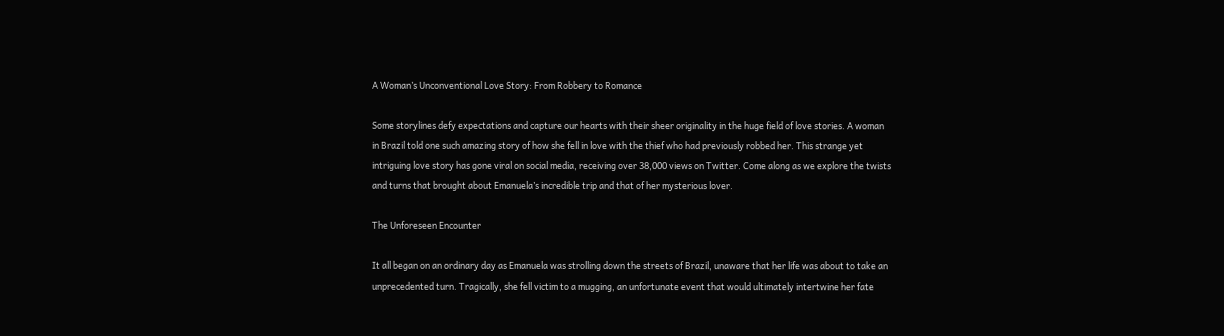A Woman’s Unconventional Love Story: From Robbery to Romance

Some storylines defy expectations and capture our hearts with their sheer originality in the huge field of love stories. A woman in Brazil told one such amazing story of how she fell in love with the thief who had previously robbed her. This strange yet intriguing love story has gone viral on social media, receiving over 38,000 views on Twitter. Come along as we explore the twists and turns that brought about Emanuela’s incredible trip and that of her mysterious lover.

The Unforeseen Encounter

It all began on an ordinary day as Emanuela was strolling down the streets of Brazil, unaware that her life was about to take an unprecedented turn. Tragically, she fell victim to a mugging, an unfortunate event that would ultimately intertwine her fate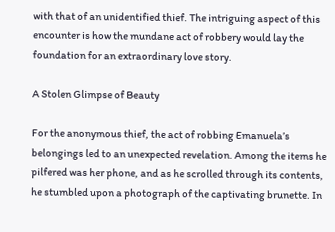with that of an unidentified thief. The intriguing aspect of this encounter is how the mundane act of robbery would lay the foundation for an extraordinary love story.

A Stolen Glimpse of Beauty

For the anonymous thief, the act of robbing Emanuela’s belongings led to an unexpected revelation. Among the items he pilfered was her phone, and as he scrolled through its contents, he stumbled upon a photograph of the captivating brunette. In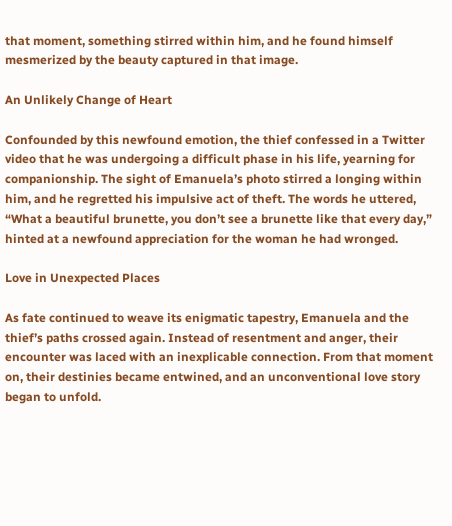that moment, something stirred within him, and he found himself mesmerized by the beauty captured in that image.

An Unlikely Change of Heart

Confounded by this newfound emotion, the thief confessed in a Twitter video that he was undergoing a difficult phase in his life, yearning for companionship. The sight of Emanuela’s photo stirred a longing within him, and he regretted his impulsive act of theft. The words he uttered, “What a beautiful brunette, you don’t see a brunette like that every day,” hinted at a newfound appreciation for the woman he had wronged.

Love in Unexpected Places

As fate continued to weave its enigmatic tapestry, Emanuela and the thief’s paths crossed again. Instead of resentment and anger, their encounter was laced with an inexplicable connection. From that moment on, their destinies became entwined, and an unconventional love story began to unfold.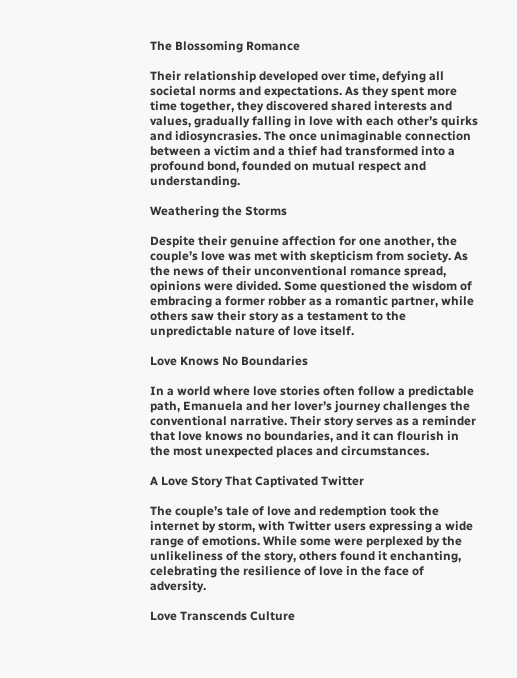The Blossoming Romance

Their relationship developed over time, defying all societal norms and expectations. As they spent more time together, they discovered shared interests and values, gradually falling in love with each other’s quirks and idiosyncrasies. The once unimaginable connection between a victim and a thief had transformed into a profound bond, founded on mutual respect and understanding.

Weathering the Storms

Despite their genuine affection for one another, the couple’s love was met with skepticism from society. As the news of their unconventional romance spread, opinions were divided. Some questioned the wisdom of embracing a former robber as a romantic partner, while others saw their story as a testament to the unpredictable nature of love itself.

Love Knows No Boundaries

In a world where love stories often follow a predictable path, Emanuela and her lover’s journey challenges the conventional narrative. Their story serves as a reminder that love knows no boundaries, and it can flourish in the most unexpected places and circumstances.

A Love Story That Captivated Twitter

The couple’s tale of love and redemption took the internet by storm, with Twitter users expressing a wide range of emotions. While some were perplexed by the unlikeliness of the story, others found it enchanting, celebrating the resilience of love in the face of adversity.

Love Transcends Culture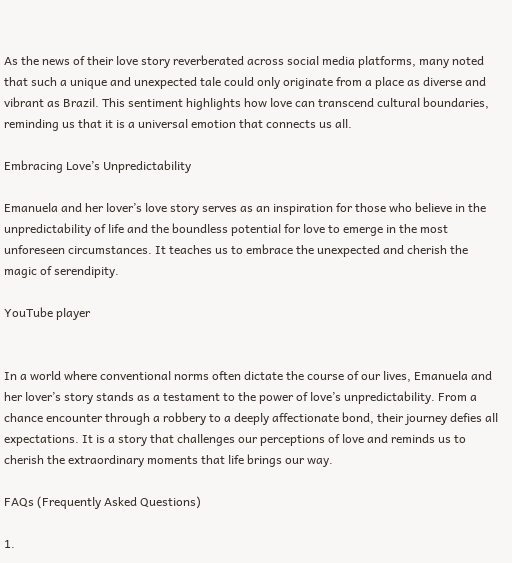As the news of their love story reverberated across social media platforms, many noted that such a unique and unexpected tale could only originate from a place as diverse and vibrant as Brazil. This sentiment highlights how love can transcend cultural boundaries, reminding us that it is a universal emotion that connects us all.

Embracing Love’s Unpredictability

Emanuela and her lover’s love story serves as an inspiration for those who believe in the unpredictability of life and the boundless potential for love to emerge in the most unforeseen circumstances. It teaches us to embrace the unexpected and cherish the magic of serendipity.

YouTube player


In a world where conventional norms often dictate the course of our lives, Emanuela and her lover’s story stands as a testament to the power of love’s unpredictability. From a chance encounter through a robbery to a deeply affectionate bond, their journey defies all expectations. It is a story that challenges our perceptions of love and reminds us to cherish the extraordinary moments that life brings our way.

FAQs (Frequently Asked Questions)

1.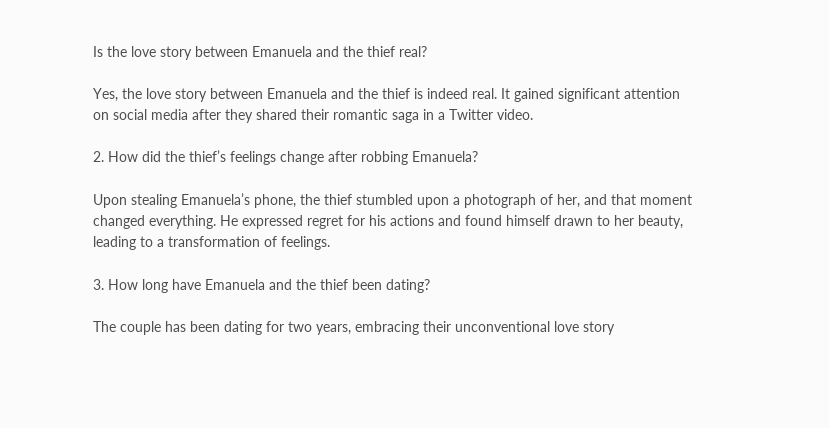Is the love story between Emanuela and the thief real?

Yes, the love story between Emanuela and the thief is indeed real. It gained significant attention on social media after they shared their romantic saga in a Twitter video.

2. How did the thief’s feelings change after robbing Emanuela?

Upon stealing Emanuela’s phone, the thief stumbled upon a photograph of her, and that moment changed everything. He expressed regret for his actions and found himself drawn to her beauty, leading to a transformation of feelings.

3. How long have Emanuela and the thief been dating?

The couple has been dating for two years, embracing their unconventional love story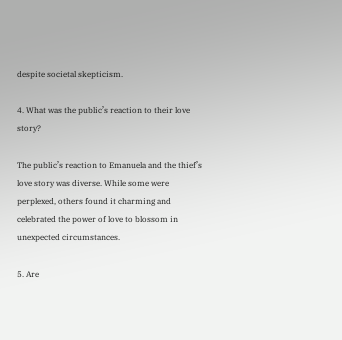despite societal skepticism.

4. What was the public’s reaction to their love story?

The public’s reaction to Emanuela and the thief’s love story was diverse. While some were perplexed, others found it charming and celebrated the power of love to blossom in unexpected circumstances.

5. Are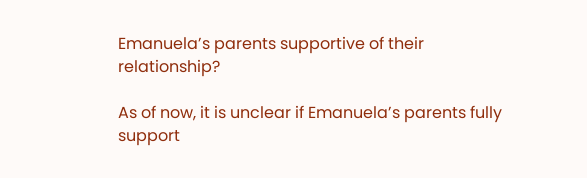Emanuela’s parents supportive of their relationship?

As of now, it is unclear if Emanuela’s parents fully support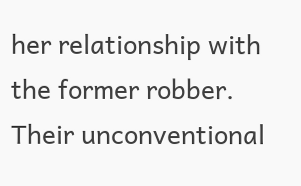her relationship with the former robber. Their unconventional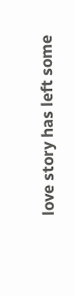love story has left some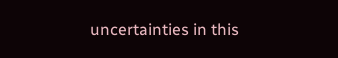uncertainties in this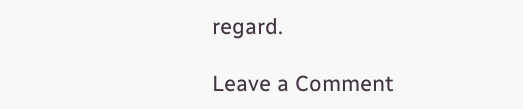regard.

Leave a Comment